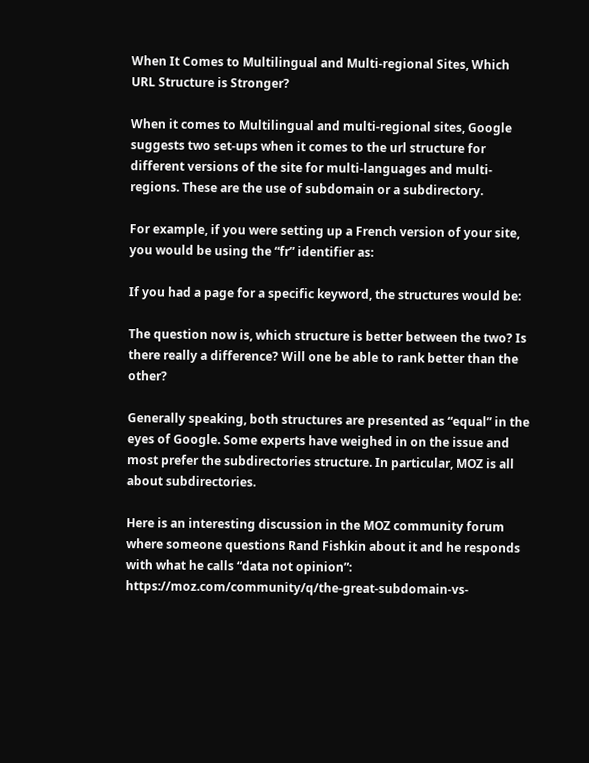When It Comes to Multilingual and Multi-regional Sites, Which URL Structure is Stronger?

When it comes to Multilingual and multi-regional sites, Google suggests two set-ups when it comes to the url structure for different versions of the site for multi-languages and multi-regions. These are the use of subdomain or a subdirectory.

For example, if you were setting up a French version of your site, you would be using the “fr” identifier as:

If you had a page for a specific keyword, the structures would be:

The question now is, which structure is better between the two? Is there really a difference? Will one be able to rank better than the other?

Generally speaking, both structures are presented as “equal” in the eyes of Google. Some experts have weighed in on the issue and most prefer the subdirectories structure. In particular, MOZ is all about subdirectories.

Here is an interesting discussion in the MOZ community forum where someone questions Rand Fishkin about it and he responds with what he calls “data not opinion”: https://moz.com/community/q/the-great-subdomain-vs-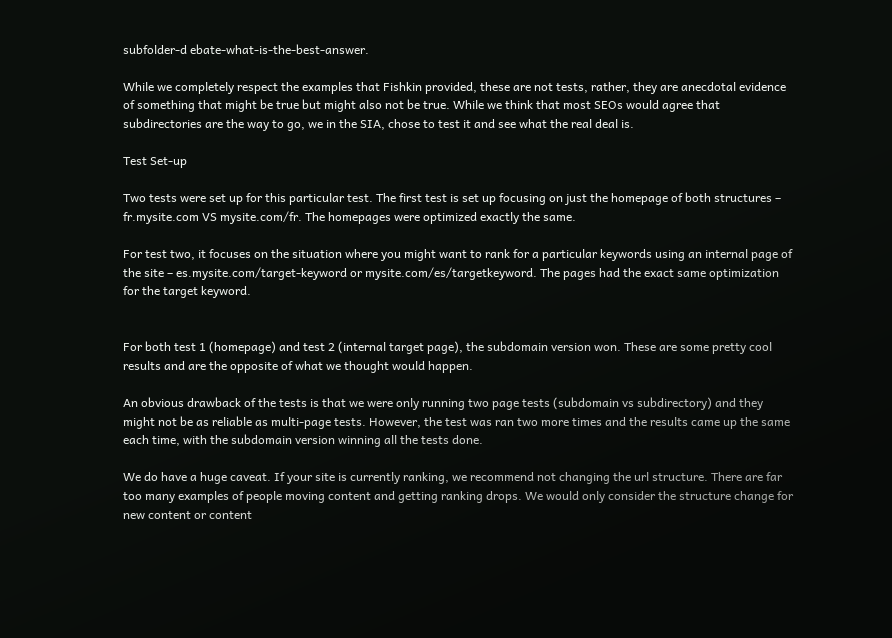subfolder-d ebate-what-is-the-best-answer.

While we completely respect the examples that Fishkin provided, these are not tests, rather, they are anecdotal evidence of something that might be true but might also not be true. While we think that most SEOs would agree that subdirectories are the way to go, we in the SIA, chose to test it and see what the real deal is.

Test Set-up

Two tests were set up for this particular test. The first test is set up focusing on just the homepage of both structures – fr.mysite.com VS mysite.com/fr. The homepages were optimized exactly the same.

For test two, it focuses on the situation where you might want to rank for a particular keywords using an internal page of the site – es.mysite.com/target-keyword or mysite.com/es/targetkeyword. The pages had the exact same optimization for the target keyword.


For both test 1 (homepage) and test 2 (internal target page), the subdomain version won. These are some pretty cool results and are the opposite of what we thought would happen.

An obvious drawback of the tests is that we were only running two page tests (subdomain vs subdirectory) and they might not be as reliable as multi-page tests. However, the test was ran two more times and the results came up the same each time, with the subdomain version winning all the tests done.

We do have a huge caveat. If your site is currently ranking, we recommend not changing the url structure. There are far too many examples of people moving content and getting ranking drops. We would only consider the structure change for new content or content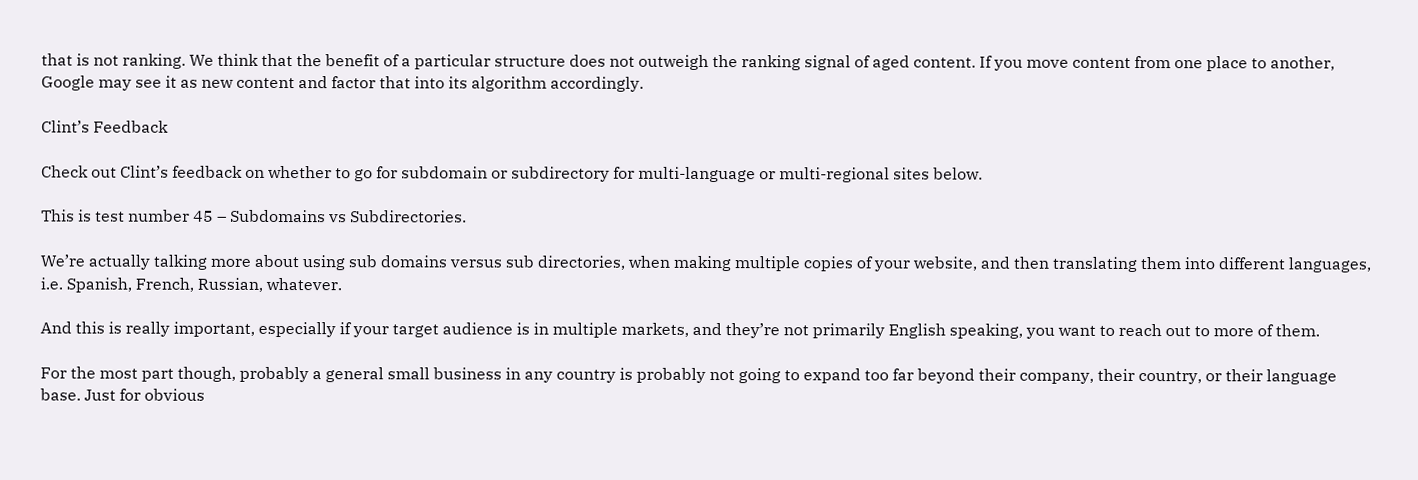that is not ranking. We think that the benefit of a particular structure does not outweigh the ranking signal of aged content. If you move content from one place to another, Google may see it as new content and factor that into its algorithm accordingly.

Clint’s Feedback

Check out Clint’s feedback on whether to go for subdomain or subdirectory for multi-language or multi-regional sites below.

This is test number 45 – Subdomains vs Subdirectories.

We’re actually talking more about using sub domains versus sub directories, when making multiple copies of your website, and then translating them into different languages, i.e. Spanish, French, Russian, whatever.

And this is really important, especially if your target audience is in multiple markets, and they’re not primarily English speaking, you want to reach out to more of them.

For the most part though, probably a general small business in any country is probably not going to expand too far beyond their company, their country, or their language base. Just for obvious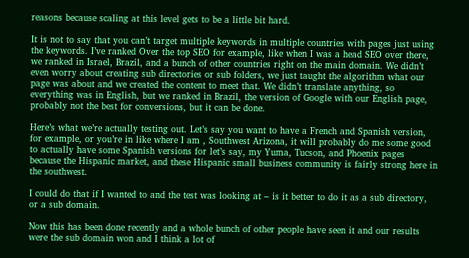reasons because scaling at this level gets to be a little bit hard.

It is not to say that you can’t target multiple keywords in multiple countries with pages just using the keywords. I’ve ranked Over the top SEO for example, like when I was a head SEO over there, we ranked in Israel, Brazil, and a bunch of other countries right on the main domain. We didn’t even worry about creating sub directories or sub folders, we just taught the algorithm what our page was about and we created the content to meet that. We didn’t translate anything, so everything was in English, but we ranked in Brazil, the version of Google with our English page, probably not the best for conversions, but it can be done.

Here’s what we’re actually testing out. Let’s say you want to have a French and Spanish version, for example, or you’re in like where I am , Southwest Arizona, it will probably do me some good to actually have some Spanish versions for let’s say, my Yuma, Tucson, and Phoenix pages because the Hispanic market, and these Hispanic small business community is fairly strong here in the southwest.

I could do that if I wanted to and the test was looking at – is it better to do it as a sub directory, or a sub domain.

Now this has been done recently and a whole bunch of other people have seen it and our results were the sub domain won and I think a lot of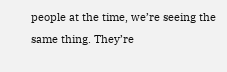people at the time, we’re seeing the same thing. They’re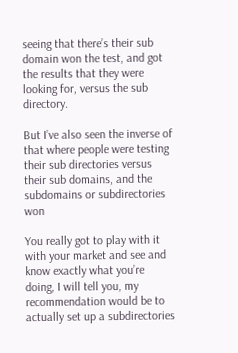seeing that there’s their sub domain won the test, and got the results that they were looking for, versus the sub directory.

But I’ve also seen the inverse of that where people were testing their sub directories versus their sub domains, and the subdomains or subdirectories won

You really got to play with it with your market and see and know exactly what you’re doing, I will tell you, my recommendation would be to actually set up a subdirectories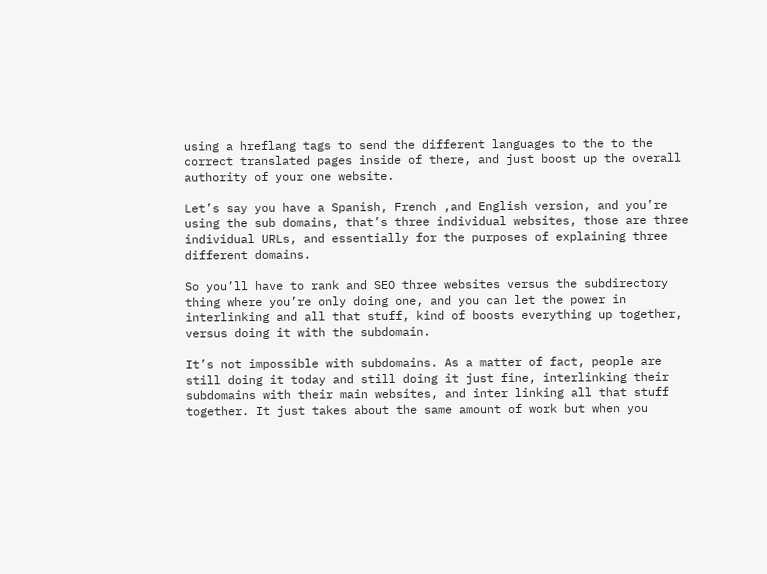using a hreflang tags to send the different languages to the to the correct translated pages inside of there, and just boost up the overall authority of your one website.

Let’s say you have a Spanish, French ,and English version, and you’re using the sub domains, that’s three individual websites, those are three individual URLs, and essentially for the purposes of explaining three different domains.

So you’ll have to rank and SEO three websites versus the subdirectory thing where you’re only doing one, and you can let the power in interlinking and all that stuff, kind of boosts everything up together, versus doing it with the subdomain.

It’s not impossible with subdomains. As a matter of fact, people are still doing it today and still doing it just fine, interlinking their subdomains with their main websites, and inter linking all that stuff together. It just takes about the same amount of work but when you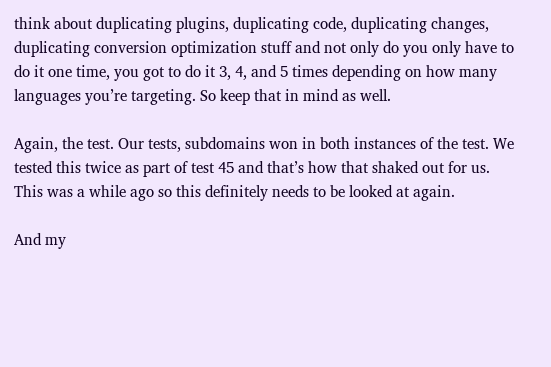think about duplicating plugins, duplicating code, duplicating changes, duplicating conversion optimization stuff and not only do you only have to do it one time, you got to do it 3, 4, and 5 times depending on how many languages you’re targeting. So keep that in mind as well.

Again, the test. Our tests, subdomains won in both instances of the test. We tested this twice as part of test 45 and that’s how that shaked out for us. This was a while ago so this definitely needs to be looked at again.

And my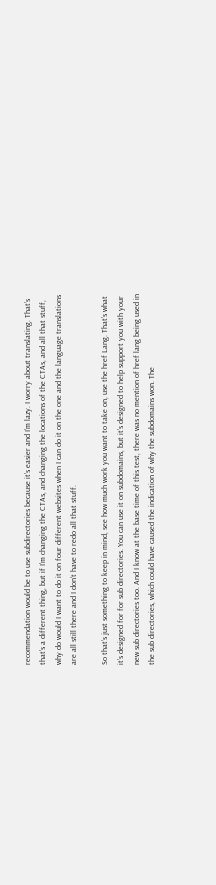recommendation would be to use subdirectories because it’s easier and I’m lazy. I worry about translating. That’s that’s a different thing, but if I’m changing the CTAs, and changing the locations of the CTAs, and all that stuff, why do would I want to do it on four different websites when I can do it on the one and the language translations are all still there and I don’t have to redo all that stuff.

So that’s just something to keep in mind, see how much work you want to take on, use the href Lang. That’s what it’s designed for for sub directories. You can use it on subdomains, but it’s designed to help support you with your new sub directories too. And I know at the base time of this test, there was no mention of href lang being used in the sub directories, which could have caused the indication of why the subdomains won. The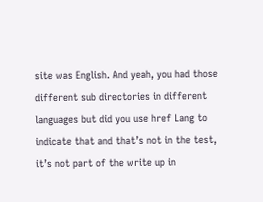site was English. And yeah, you had those different sub directories in different languages but did you use href Lang to indicate that and that’s not in the test, it’s not part of the write up in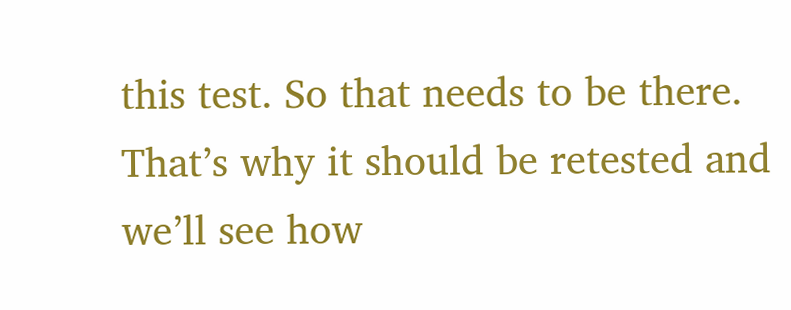this test. So that needs to be there. That’s why it should be retested and we’ll see how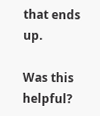that ends up.

Was this helpful?